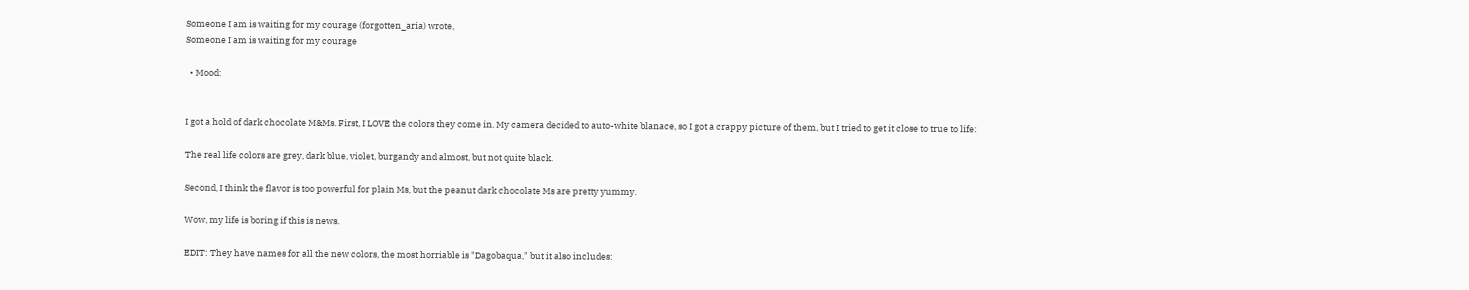Someone I am is waiting for my courage (forgotten_aria) wrote,
Someone I am is waiting for my courage

  • Mood:


I got a hold of dark chocolate M&Ms. First, I LOVE the colors they come in. My camera decided to auto-white blanace, so I got a crappy picture of them, but I tried to get it close to true to life:

The real life colors are grey, dark blue, violet, burgandy and almost, but not quite black.

Second, I think the flavor is too powerful for plain Ms, but the peanut dark chocolate Ms are pretty yummy.

Wow, my life is boring if this is news.

EDIT: They have names for all the new colors, the most horriable is "Dagobaqua," but it also includes: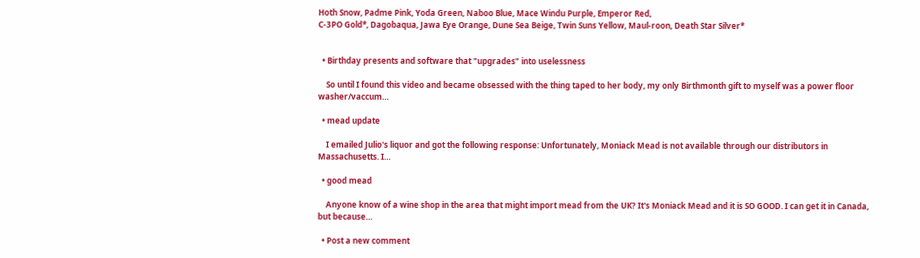Hoth Snow, Padme Pink, Yoda Green, Naboo Blue, Mace Windu Purple, Emperor Red,
C-3PO Gold*, Dagobaqua, Jawa Eye Orange, Dune Sea Beige, Twin Suns Yellow, Maul-roon, Death Star Silver*


  • Birthday presents and software that "upgrades" into uselessness

    So until I found this video and became obsessed with the thing taped to her body, my only Birthmonth gift to myself was a power floor washer/vaccum…

  • mead update

    I emailed Julio's liquor and got the following response: Unfortunately, Moniack Mead is not available through our distributors in Massachusetts. I…

  • good mead

    Anyone know of a wine shop in the area that might import mead from the UK? It's Moniack Mead and it is SO GOOD. I can get it in Canada, but because…

  • Post a new comment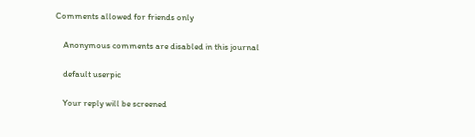Comments allowed for friends only

    Anonymous comments are disabled in this journal

    default userpic

    Your reply will be screened